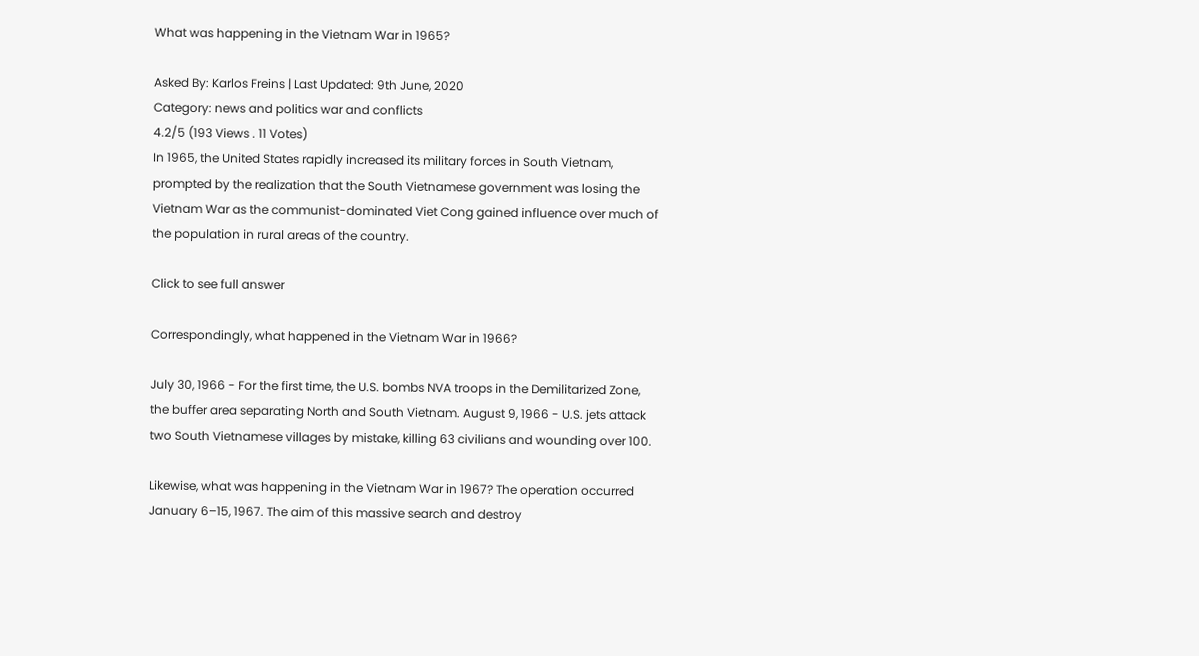What was happening in the Vietnam War in 1965?

Asked By: Karlos Freins | Last Updated: 9th June, 2020
Category: news and politics war and conflicts
4.2/5 (193 Views . 11 Votes)
In 1965, the United States rapidly increased its military forces in South Vietnam, prompted by the realization that the South Vietnamese government was losing the Vietnam War as the communist-dominated Viet Cong gained influence over much of the population in rural areas of the country.

Click to see full answer

Correspondingly, what happened in the Vietnam War in 1966?

July 30, 1966 - For the first time, the U.S. bombs NVA troops in the Demilitarized Zone, the buffer area separating North and South Vietnam. August 9, 1966 - U.S. jets attack two South Vietnamese villages by mistake, killing 63 civilians and wounding over 100.

Likewise, what was happening in the Vietnam War in 1967? The operation occurred January 6–15, 1967. The aim of this massive search and destroy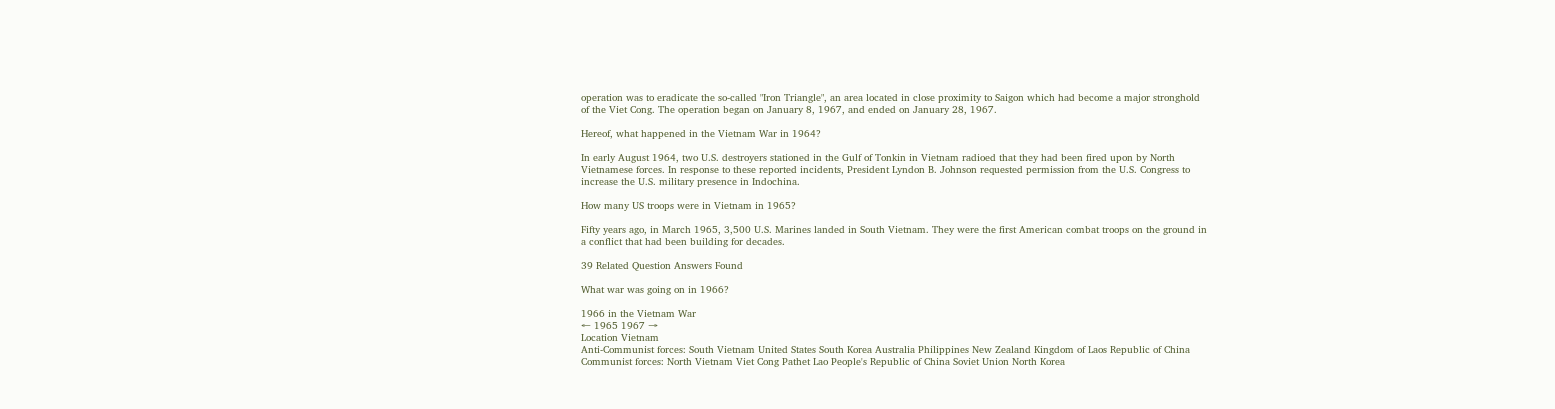operation was to eradicate the so-called "Iron Triangle", an area located in close proximity to Saigon which had become a major stronghold of the Viet Cong. The operation began on January 8, 1967, and ended on January 28, 1967.

Hereof, what happened in the Vietnam War in 1964?

In early August 1964, two U.S. destroyers stationed in the Gulf of Tonkin in Vietnam radioed that they had been fired upon by North Vietnamese forces. In response to these reported incidents, President Lyndon B. Johnson requested permission from the U.S. Congress to increase the U.S. military presence in Indochina.

How many US troops were in Vietnam in 1965?

Fifty years ago, in March 1965, 3,500 U.S. Marines landed in South Vietnam. They were the first American combat troops on the ground in a conflict that had been building for decades.

39 Related Question Answers Found

What war was going on in 1966?

1966 in the Vietnam War
← 1965 1967 →
Location Vietnam
Anti-Communist forces: South Vietnam United States South Korea Australia Philippines New Zealand Kingdom of Laos Republic of China Communist forces: North Vietnam Viet Cong Pathet Lao People's Republic of China Soviet Union North Korea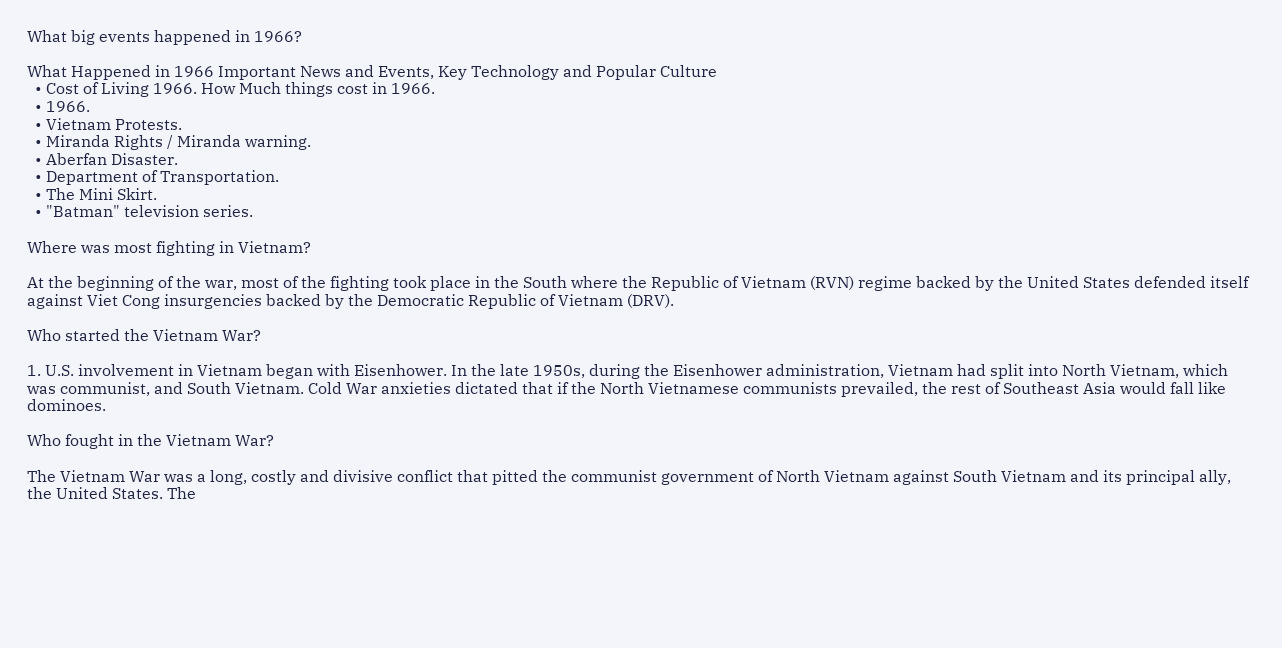What big events happened in 1966?

What Happened in 1966 Important News and Events, Key Technology and Popular Culture
  • Cost of Living 1966. How Much things cost in 1966.
  • 1966.
  • Vietnam Protests.
  • Miranda Rights / Miranda warning.
  • Aberfan Disaster.
  • Department of Transportation.
  • The Mini Skirt.
  • "Batman" television series.

Where was most fighting in Vietnam?

At the beginning of the war, most of the fighting took place in the South where the Republic of Vietnam (RVN) regime backed by the United States defended itself against Viet Cong insurgencies backed by the Democratic Republic of Vietnam (DRV).

Who started the Vietnam War?

1. U.S. involvement in Vietnam began with Eisenhower. In the late 1950s, during the Eisenhower administration, Vietnam had split into North Vietnam, which was communist, and South Vietnam. Cold War anxieties dictated that if the North Vietnamese communists prevailed, the rest of Southeast Asia would fall like dominoes.

Who fought in the Vietnam War?

The Vietnam War was a long, costly and divisive conflict that pitted the communist government of North Vietnam against South Vietnam and its principal ally, the United States. The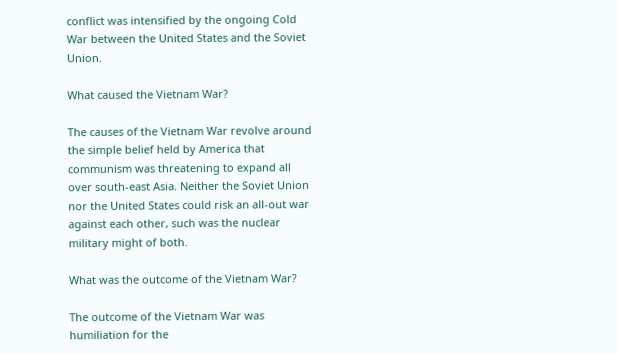conflict was intensified by the ongoing Cold War between the United States and the Soviet Union.

What caused the Vietnam War?

The causes of the Vietnam War revolve around the simple belief held by America that communism was threatening to expand all over south-east Asia. Neither the Soviet Union nor the United States could risk an all-out war against each other, such was the nuclear military might of both.

What was the outcome of the Vietnam War?

The outcome of the Vietnam War was humiliation for the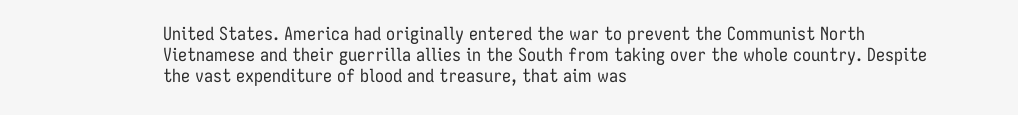United States. America had originally entered the war to prevent the Communist North Vietnamese and their guerrilla allies in the South from taking over the whole country. Despite the vast expenditure of blood and treasure, that aim was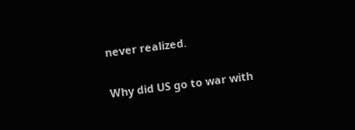never realized.

Why did US go to war with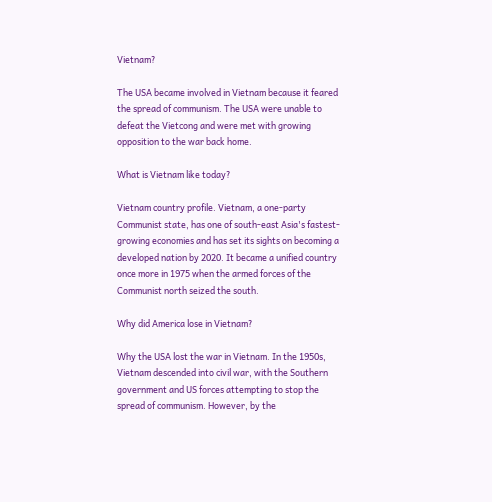Vietnam?

The USA became involved in Vietnam because it feared the spread of communism. The USA were unable to defeat the Vietcong and were met with growing opposition to the war back home.

What is Vietnam like today?

Vietnam country profile. Vietnam, a one-party Communist state, has one of south-east Asia's fastest-growing economies and has set its sights on becoming a developed nation by 2020. It became a unified country once more in 1975 when the armed forces of the Communist north seized the south.

Why did America lose in Vietnam?

Why the USA lost the war in Vietnam. In the 1950s, Vietnam descended into civil war, with the Southern government and US forces attempting to stop the spread of communism. However, by the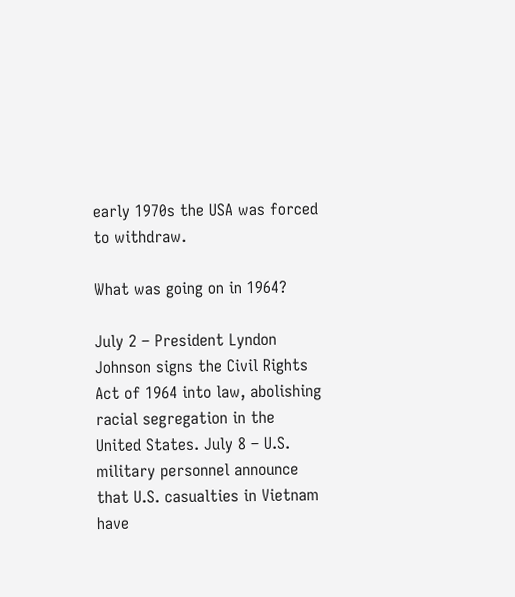early 1970s the USA was forced to withdraw.

What was going on in 1964?

July 2 – President Lyndon Johnson signs the Civil Rights Act of 1964 into law, abolishing racial segregation in the United States. July 8 – U.S. military personnel announce that U.S. casualties in Vietnam have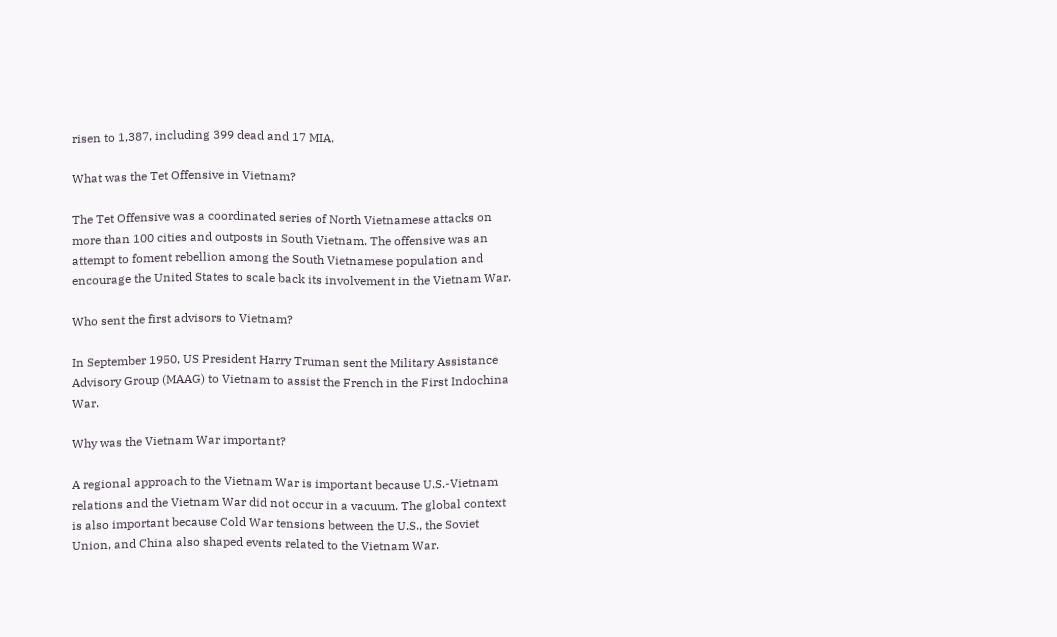risen to 1,387, including 399 dead and 17 MIA.

What was the Tet Offensive in Vietnam?

The Tet Offensive was a coordinated series of North Vietnamese attacks on more than 100 cities and outposts in South Vietnam. The offensive was an attempt to foment rebellion among the South Vietnamese population and encourage the United States to scale back its involvement in the Vietnam War.

Who sent the first advisors to Vietnam?

In September 1950, US President Harry Truman sent the Military Assistance Advisory Group (MAAG) to Vietnam to assist the French in the First Indochina War.

Why was the Vietnam War important?

A regional approach to the Vietnam War is important because U.S.-Vietnam relations and the Vietnam War did not occur in a vacuum. The global context is also important because Cold War tensions between the U.S., the Soviet Union, and China also shaped events related to the Vietnam War.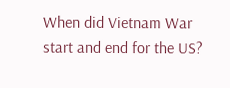When did Vietnam War start and end for the US?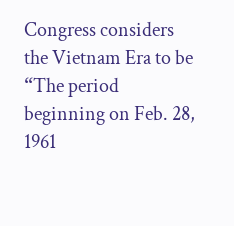Congress considers the Vietnam Era to be “The period beginning on Feb. 28, 1961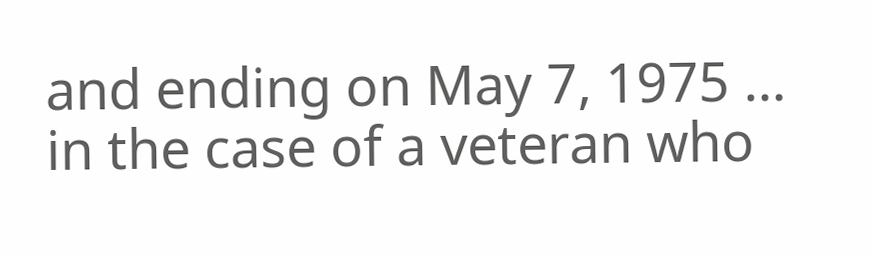and ending on May 7, 1975 … in the case of a veteran who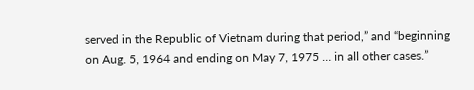served in the Republic of Vietnam during that period,” and “beginning on Aug. 5, 1964 and ending on May 7, 1975 … in all other cases.”